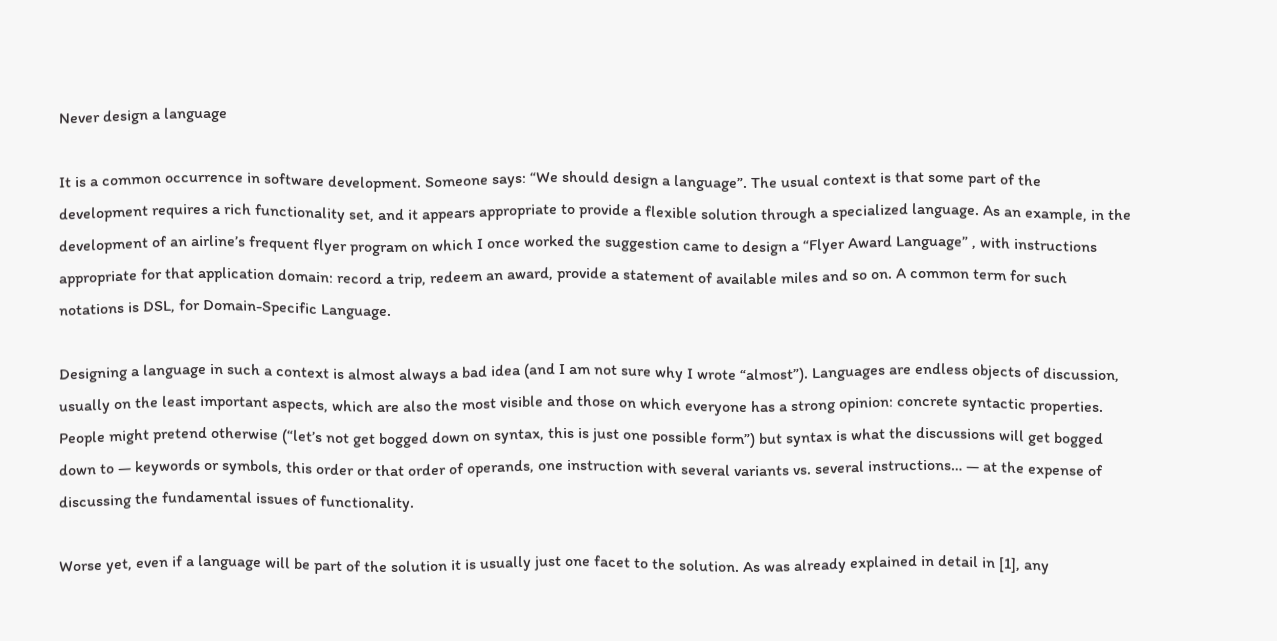Never design a language

It is a common occurrence in software development. Someone says: “We should design a language”. The usual context is that some part of the development requires a rich functionality set, and it appears appropriate to provide a flexible solution through a specialized language. As an example, in the development of an airline’s frequent flyer program on which I once worked the suggestion came to design a “Flyer Award Language” , with instructions appropriate for that application domain: record a trip, redeem an award, provide a statement of available miles and so on. A common term for such notations is DSL, for Domain-Specific Language.

Designing a language in such a context is almost always a bad idea (and I am not sure why I wrote “almost”). Languages are endless objects of discussion, usually on the least important aspects, which are also the most visible and those on which everyone has a strong opinion: concrete syntactic properties. People might pretend otherwise (“let’s not get bogged down on syntax, this is just one possible form”) but syntax is what the discussions will get bogged down to — keywords or symbols, this order or that order of operands, one instruction with several variants vs. several instructions… — at the expense of discussing the fundamental issues of functionality.

Worse yet, even if a language will be part of the solution it is usually just one facet to the solution. As was already explained in detail in [1], any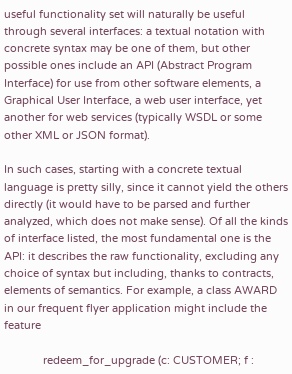useful functionality set will naturally be useful through several interfaces: a textual notation with concrete syntax may be one of them, but other possible ones include an API (Abstract Program Interface) for use from other software elements, a Graphical User Interface, a web user interface, yet another for web services (typically WSDL or some other XML or JSON format).

In such cases, starting with a concrete textual language is pretty silly, since it cannot yield the others directly (it would have to be parsed and further analyzed, which does not make sense). Of all the kinds of interface listed, the most fundamental one is the API: it describes the raw functionality, excluding any choice of syntax but including, thanks to contracts, elements of semantics. For example, a class AWARD in our frequent flyer application might include the feature

             redeem_for_upgrade (c: CUSTOMER; f :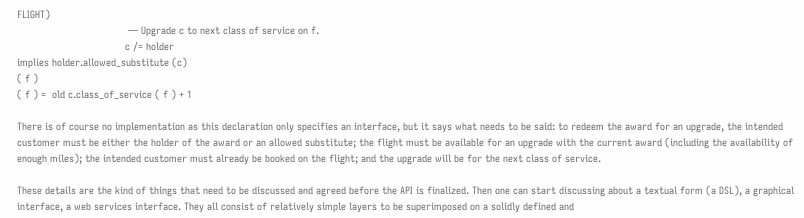FLIGHT)
                                     — Upgrade c to next class of service on f.
                                    c /= holder
implies holder.allowed_substitute (c)
( f )
( f ) =  old c.class_of_service ( f ) + 1

There is of course no implementation as this declaration only specifies an interface, but it says what needs to be said: to redeem the award for an upgrade, the intended customer must be either the holder of the award or an allowed substitute; the flight must be available for an upgrade with the current award (including the availability of enough miles); the intended customer must already be booked on the flight; and the upgrade will be for the next class of service.

These details are the kind of things that need to be discussed and agreed before the API is finalized. Then one can start discussing about a textual form (a DSL), a graphical interface, a web services interface. They all consist of relatively simple layers to be superimposed on a solidly defined and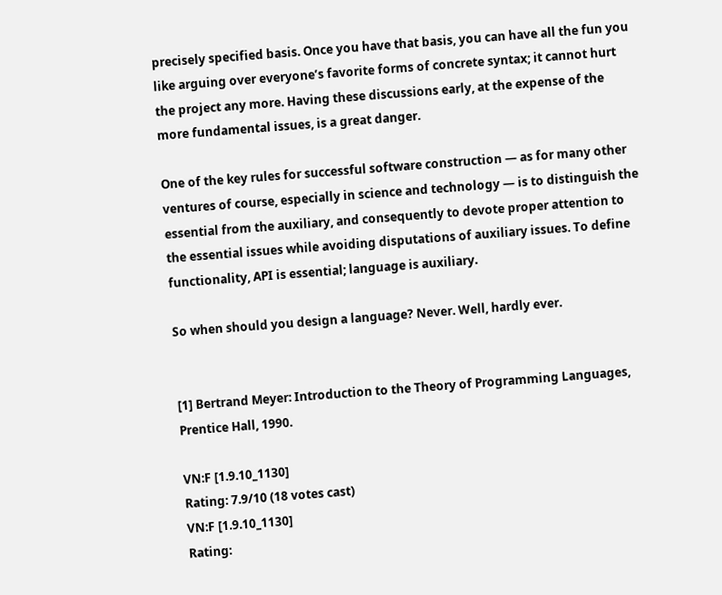precisely specified basis. Once you have that basis, you can have all the fun you like arguing over everyone’s favorite forms of concrete syntax; it cannot hurt the project any more. Having these discussions early, at the expense of the more fundamental issues, is a great danger.

One of the key rules for successful software construction — as for many other ventures of course, especially in science and technology — is to distinguish the essential from the auxiliary, and consequently to devote proper attention to the essential issues while avoiding disputations of auxiliary issues. To define functionality, API is essential; language is auxiliary.

So when should you design a language? Never. Well, hardly ever.


[1] Bertrand Meyer: Introduction to the Theory of Programming Languages, Prentice Hall, 1990.

VN:F [1.9.10_1130]
Rating: 7.9/10 (18 votes cast)
VN:F [1.9.10_1130]
Rating: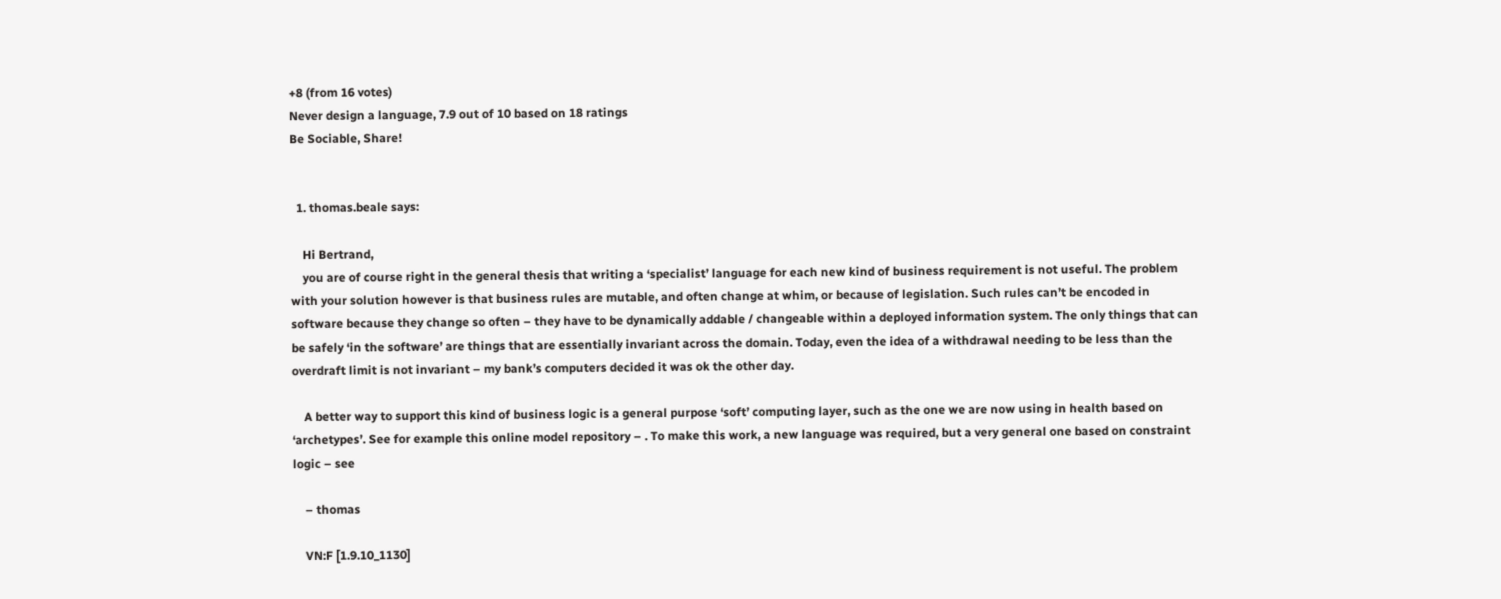+8 (from 16 votes)
Never design a language, 7.9 out of 10 based on 18 ratings
Be Sociable, Share!


  1. thomas.beale says:

    Hi Bertrand,
    you are of course right in the general thesis that writing a ‘specialist’ language for each new kind of business requirement is not useful. The problem with your solution however is that business rules are mutable, and often change at whim, or because of legislation. Such rules can’t be encoded in software because they change so often – they have to be dynamically addable / changeable within a deployed information system. The only things that can be safely ‘in the software’ are things that are essentially invariant across the domain. Today, even the idea of a withdrawal needing to be less than the overdraft limit is not invariant – my bank’s computers decided it was ok the other day.

    A better way to support this kind of business logic is a general purpose ‘soft’ computing layer, such as the one we are now using in health based on ‘archetypes’. See for example this online model repository – . To make this work, a new language was required, but a very general one based on constraint logic – see

    – thomas

    VN:F [1.9.10_1130]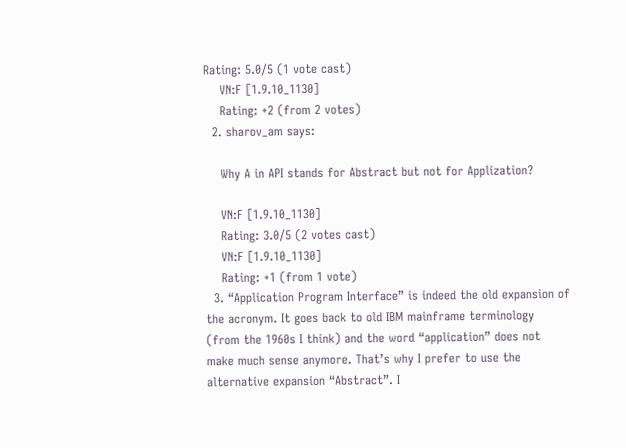Rating: 5.0/5 (1 vote cast)
    VN:F [1.9.10_1130]
    Rating: +2 (from 2 votes)
  2. sharov_am says:

    Why A in API stands for Abstract but not for Applization?

    VN:F [1.9.10_1130]
    Rating: 3.0/5 (2 votes cast)
    VN:F [1.9.10_1130]
    Rating: +1 (from 1 vote)
  3. “Application Program Interface” is indeed the old expansion of the acronym. It goes back to old IBM mainframe terminology (from the 1960s I think) and the word “application” does not make much sense anymore. That’s why I prefer to use the alternative expansion “Abstract”. I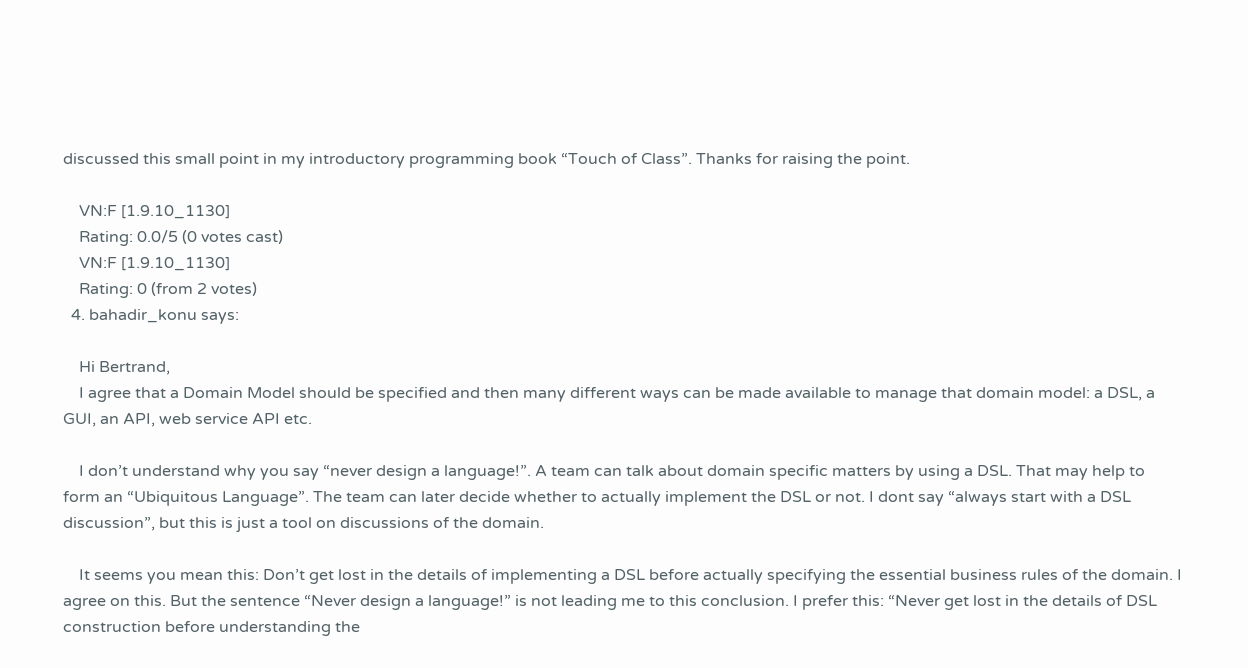discussed this small point in my introductory programming book “Touch of Class”. Thanks for raising the point.

    VN:F [1.9.10_1130]
    Rating: 0.0/5 (0 votes cast)
    VN:F [1.9.10_1130]
    Rating: 0 (from 2 votes)
  4. bahadir_konu says:

    Hi Bertrand,
    I agree that a Domain Model should be specified and then many different ways can be made available to manage that domain model: a DSL, a GUI, an API, web service API etc.

    I don’t understand why you say “never design a language!”. A team can talk about domain specific matters by using a DSL. That may help to form an “Ubiquitous Language”. The team can later decide whether to actually implement the DSL or not. I dont say “always start with a DSL discussion”, but this is just a tool on discussions of the domain.

    It seems you mean this: Don’t get lost in the details of implementing a DSL before actually specifying the essential business rules of the domain. I agree on this. But the sentence “Never design a language!” is not leading me to this conclusion. I prefer this: “Never get lost in the details of DSL construction before understanding the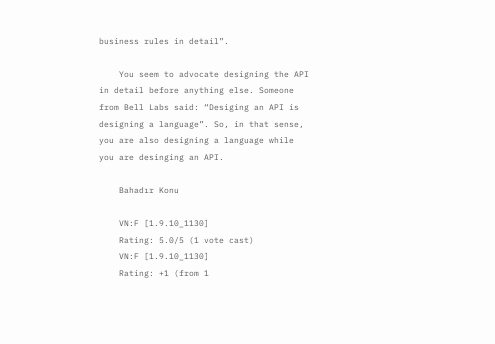business rules in detail”.

    You seem to advocate designing the API in detail before anything else. Someone from Bell Labs said: “Desiging an API is designing a language”. So, in that sense, you are also designing a language while you are desinging an API.

    Bahadır Konu

    VN:F [1.9.10_1130]
    Rating: 5.0/5 (1 vote cast)
    VN:F [1.9.10_1130]
    Rating: +1 (from 1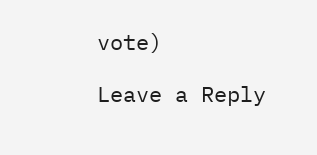vote)

Leave a Reply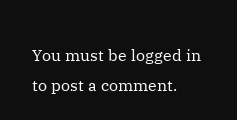You must be logged in to post a comment.